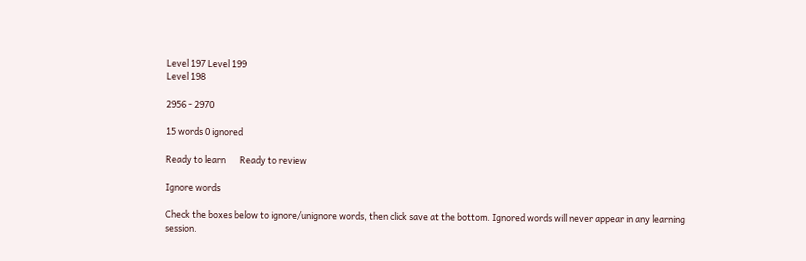Level 197 Level 199
Level 198

2956 - 2970

15 words 0 ignored

Ready to learn       Ready to review

Ignore words

Check the boxes below to ignore/unignore words, then click save at the bottom. Ignored words will never appear in any learning session.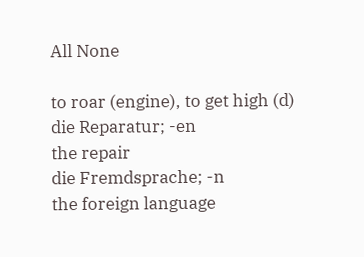All None

to roar (engine), to get high (d)
die Reparatur; -en
the repair
die Fremdsprache; -n
the foreign language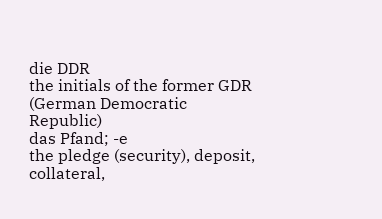die DDR
the initials of the former GDR (German Democratic Republic)
das Pfand; -e
the pledge (security), deposit, collateral,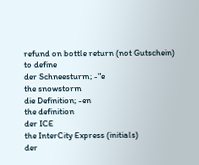refund on bottle return (not Gutschein)
to define
der Schneesturm; -"e
the snowstorm
die Definition; -en
the definition
der ICE
the InterCity Express (initials)
der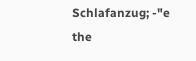Schlafanzug; -"e
the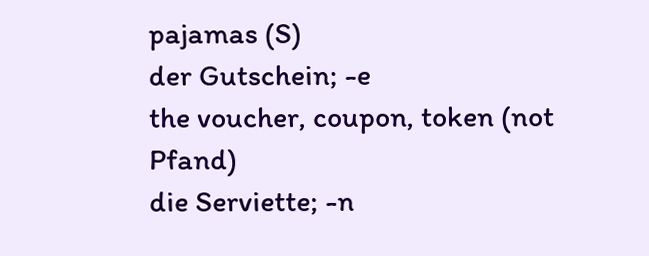pajamas (S)
der Gutschein; -e
the voucher, coupon, token (not Pfand)
die Serviette; -n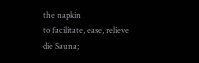the napkin
to facilitate, ease, relieve
die Sauna;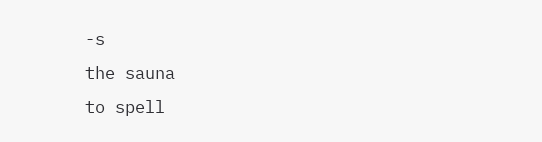-s
the sauna
to spell